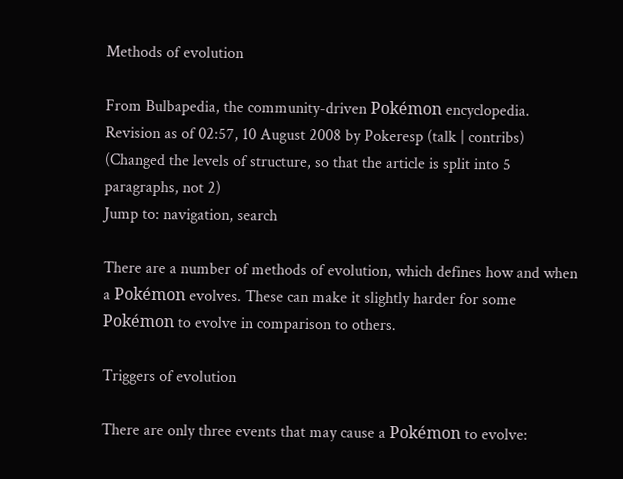Methods of evolution

From Bulbapedia, the community-driven Pokémon encyclopedia.
Revision as of 02:57, 10 August 2008 by Pokeresp (talk | contribs) (Changed the levels of structure, so that the article is split into 5 paragraphs, not 2)
Jump to: navigation, search

There are a number of methods of evolution, which defines how and when a Pokémon evolves. These can make it slightly harder for some Pokémon to evolve in comparison to others.

Triggers of evolution

There are only three events that may cause a Pokémon to evolve: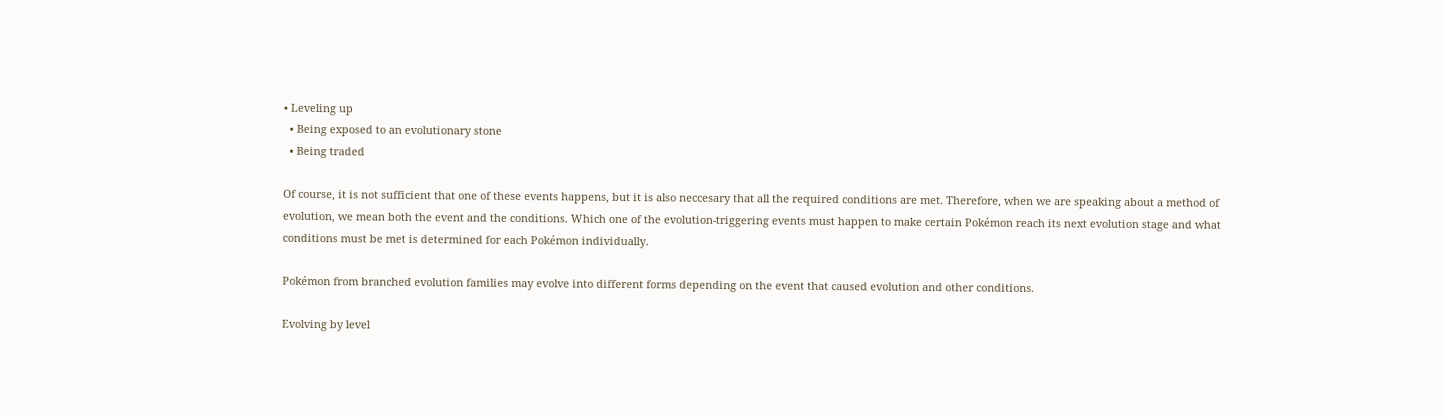• Leveling up
  • Being exposed to an evolutionary stone
  • Being traded

Of course, it is not sufficient that one of these events happens, but it is also neccesary that all the required conditions are met. Therefore, when we are speaking about a method of evolution, we mean both the event and the conditions. Which one of the evolution-triggering events must happen to make certain Pokémon reach its next evolution stage and what conditions must be met is determined for each Pokémon individually.

Pokémon from branched evolution families may evolve into different forms depending on the event that caused evolution and other conditions.

Evolving by level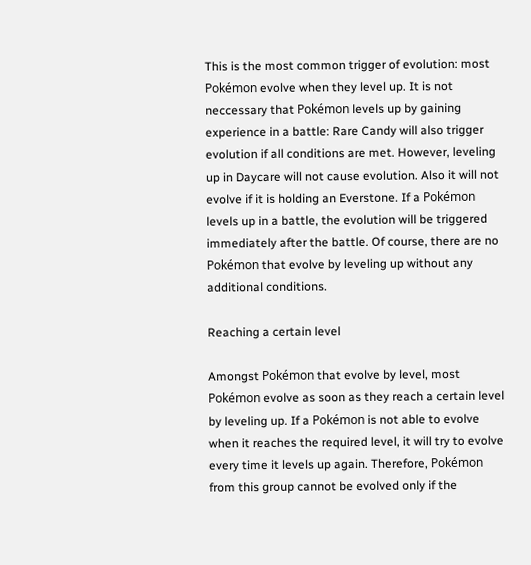This is the most common trigger of evolution: most Pokémon evolve when they level up. It is not neccessary that Pokémon levels up by gaining experience in a battle: Rare Candy will also trigger evolution if all conditions are met. However, leveling up in Daycare will not cause evolution. Also it will not evolve if it is holding an Everstone. If a Pokémon levels up in a battle, the evolution will be triggered immediately after the battle. Of course, there are no Pokémon that evolve by leveling up without any additional conditions.

Reaching a certain level

Amongst Pokémon that evolve by level, most Pokémon evolve as soon as they reach a certain level by leveling up. If a Pokémon is not able to evolve when it reaches the required level, it will try to evolve every time it levels up again. Therefore, Pokémon from this group cannot be evolved only if the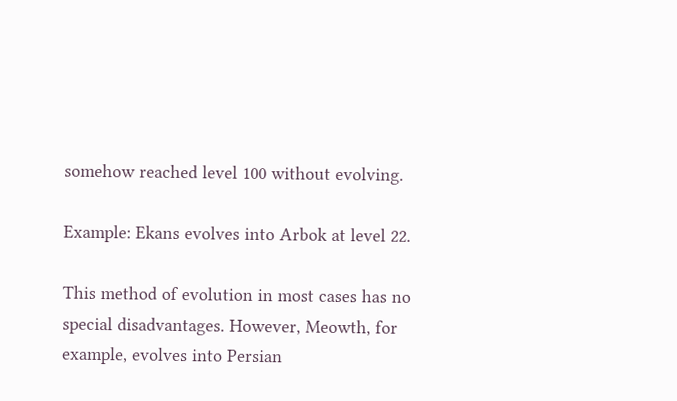somehow reached level 100 without evolving.

Example: Ekans evolves into Arbok at level 22.

This method of evolution in most cases has no special disadvantages. However, Meowth, for example, evolves into Persian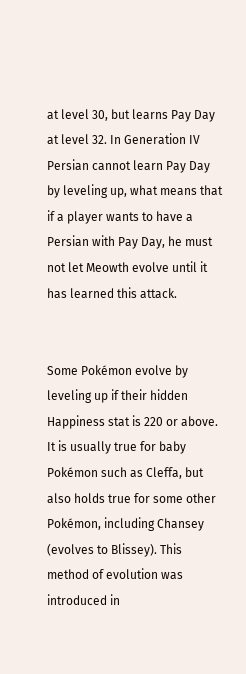at level 30, but learns Pay Day at level 32. In Generation IV Persian cannot learn Pay Day by leveling up, what means that if a player wants to have a Persian with Pay Day, he must not let Meowth evolve until it has learned this attack.


Some Pokémon evolve by leveling up if their hidden Happiness stat is 220 or above. It is usually true for baby Pokémon such as Cleffa, but also holds true for some other Pokémon, including Chansey (evolves to Blissey). This method of evolution was introduced in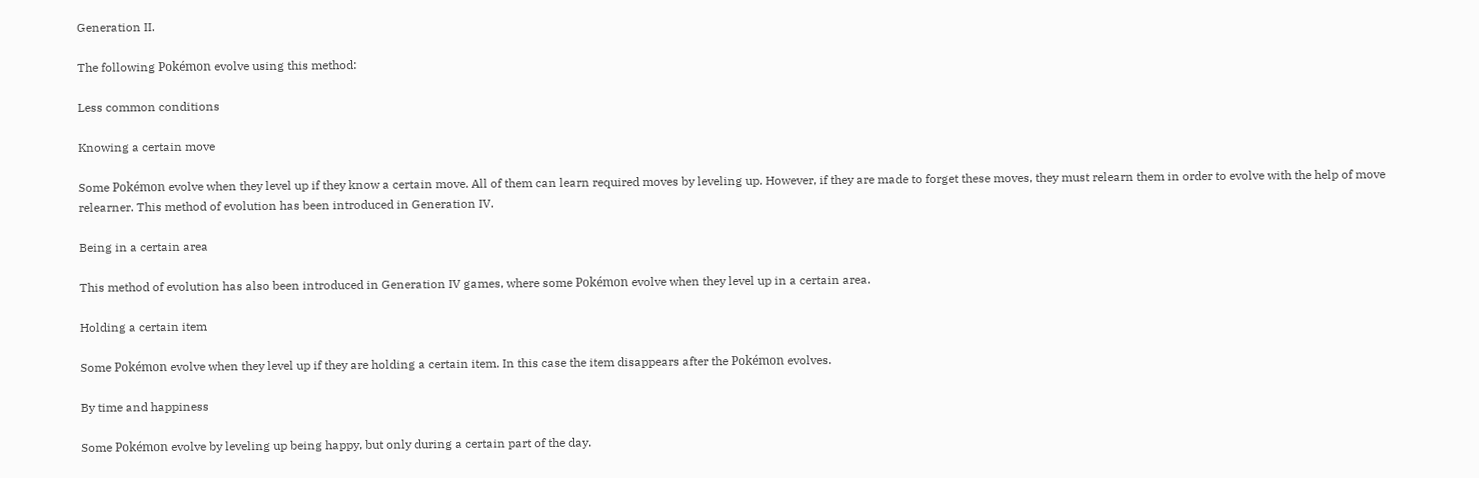Generation II.

The following Pokémon evolve using this method:

Less common conditions

Knowing a certain move

Some Pokémon evolve when they level up if they know a certain move. All of them can learn required moves by leveling up. However, if they are made to forget these moves, they must relearn them in order to evolve with the help of move relearner. This method of evolution has been introduced in Generation IV.

Being in a certain area

This method of evolution has also been introduced in Generation IV games, where some Pokémon evolve when they level up in a certain area.

Holding a certain item

Some Pokémon evolve when they level up if they are holding a certain item. In this case the item disappears after the Pokémon evolves.

By time and happiness

Some Pokémon evolve by leveling up being happy, but only during a certain part of the day.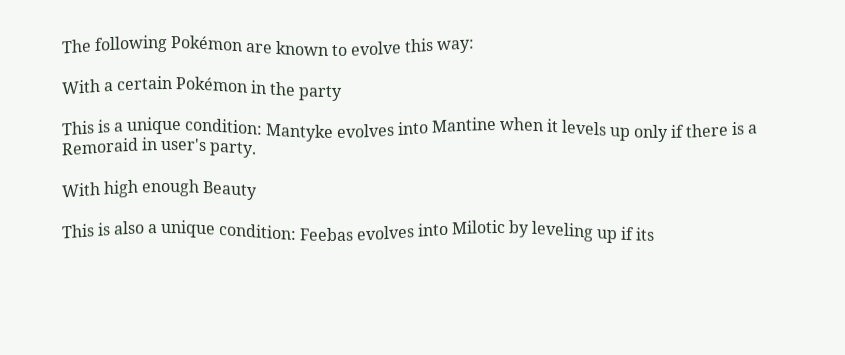The following Pokémon are known to evolve this way:

With a certain Pokémon in the party

This is a unique condition: Mantyke evolves into Mantine when it levels up only if there is a Remoraid in user's party.

With high enough Beauty

This is also a unique condition: Feebas evolves into Milotic by leveling up if its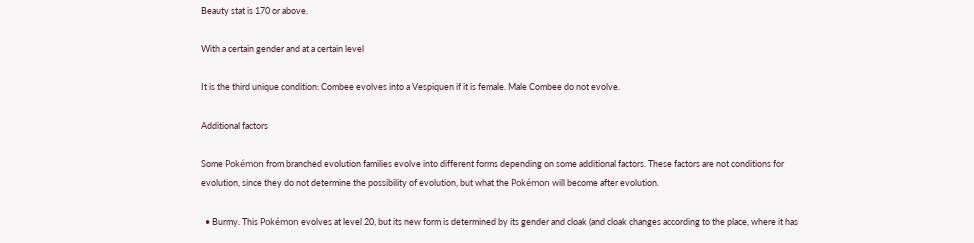Beauty stat is 170 or above.

With a certain gender and at a certain level

It is the third unique condition: Combee evolves into a Vespiquen if it is female. Male Combee do not evolve.

Additional factors

Some Pokémon from branched evolution families evolve into different forms depending on some additional factors. These factors are not conditions for evolution, since they do not determine the possibility of evolution, but what the Pokémon will become after evolution.

  • Burmy. This Pokémon evolves at level 20, but its new form is determined by its gender and cloak (and cloak changes according to the place, where it has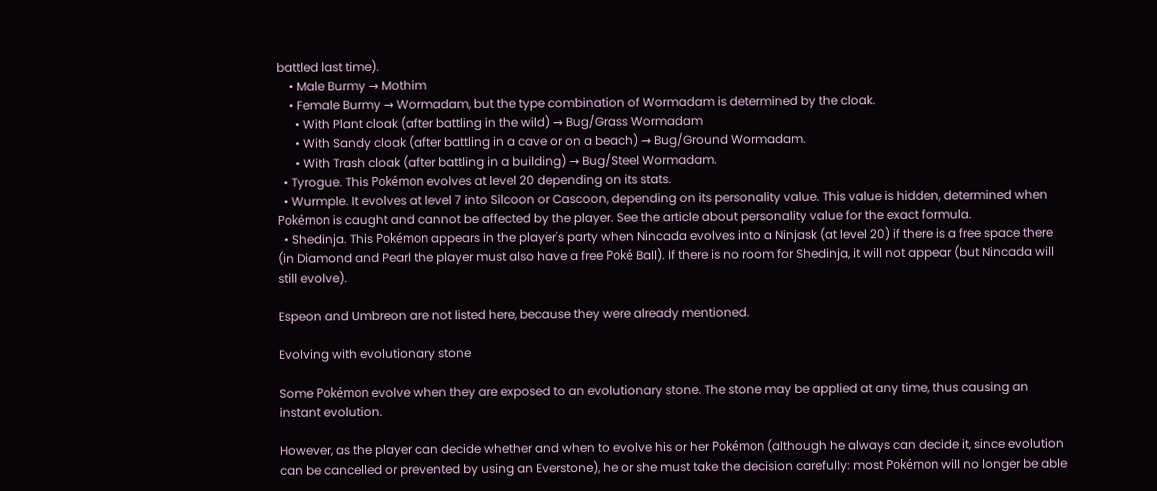battled last time).
    • Male Burmy → Mothim
    • Female Burmy → Wormadam, but the type combination of Wormadam is determined by the cloak.
      • With Plant cloak (after battling in the wild) → Bug/Grass Wormadam
      • With Sandy cloak (after battling in a cave or on a beach) → Bug/Ground Wormadam.
      • With Trash cloak (after battling in a building) → Bug/Steel Wormadam.
  • Tyrogue. This Pokémon evolves at level 20 depending on its stats.
  • Wurmple. It evolves at level 7 into Silcoon or Cascoon, depending on its personality value. This value is hidden, determined when Pokémon is caught and cannot be affected by the player. See the article about personality value for the exact formula.
  • Shedinja. This Pokémon appears in the player's party when Nincada evolves into a Ninjask (at level 20) if there is a free space there (in Diamond and Pearl the player must also have a free Poké Ball). If there is no room for Shedinja, it will not appear (but Nincada will still evolve).

Espeon and Umbreon are not listed here, because they were already mentioned.

Evolving with evolutionary stone

Some Pokémon evolve when they are exposed to an evolutionary stone. The stone may be applied at any time, thus causing an instant evolution.

However, as the player can decide whether and when to evolve his or her Pokémon (although he always can decide it, since evolution can be cancelled or prevented by using an Everstone), he or she must take the decision carefully: most Pokémon will no longer be able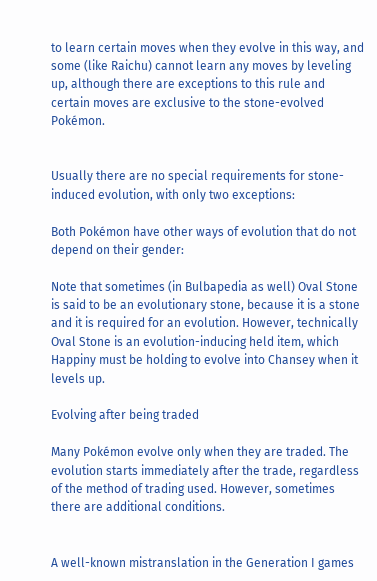to learn certain moves when they evolve in this way, and some (like Raichu) cannot learn any moves by leveling up, although there are exceptions to this rule and certain moves are exclusive to the stone-evolved Pokémon.


Usually there are no special requirements for stone-induced evolution, with only two exceptions:

Both Pokémon have other ways of evolution that do not depend on their gender:

Note that sometimes (in Bulbapedia as well) Oval Stone is said to be an evolutionary stone, because it is a stone and it is required for an evolution. However, technically Oval Stone is an evolution-inducing held item, which Happiny must be holding to evolve into Chansey when it levels up.

Evolving after being traded

Many Pokémon evolve only when they are traded. The evolution starts immediately after the trade, regardless of the method of trading used. However, sometimes there are additional conditions.


A well-known mistranslation in the Generation I games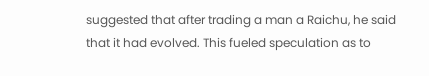suggested that after trading a man a Raichu, he said that it had evolved. This fueled speculation as to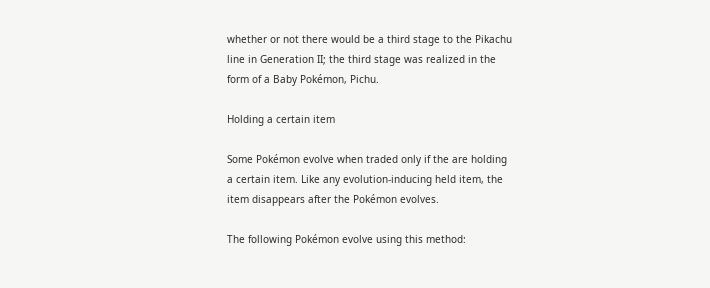whether or not there would be a third stage to the Pikachu line in Generation II; the third stage was realized in the form of a Baby Pokémon, Pichu.

Holding a certain item

Some Pokémon evolve when traded only if the are holding a certain item. Like any evolution-inducing held item, the item disappears after the Pokémon evolves.

The following Pokémon evolve using this method: